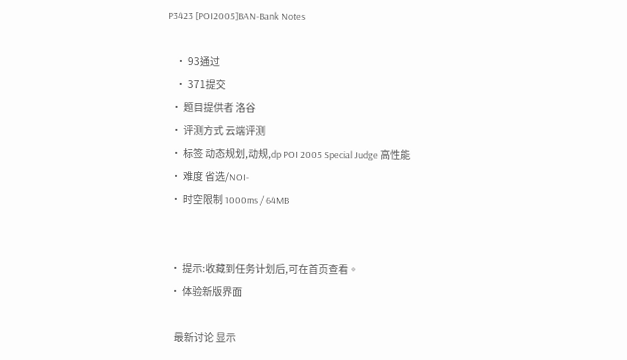P3423 [POI2005]BAN-Bank Notes

    • 93通过
    • 371提交
  • 题目提供者 洛谷
  • 评测方式 云端评测
  • 标签 动态规划,动规,dp POI 2005 Special Judge 高性能
  • 难度 省选/NOI-
  • 时空限制 1000ms / 64MB


  • 提示:收藏到任务计划后,可在首页查看。
  • 体验新版界面

    最新讨论 显示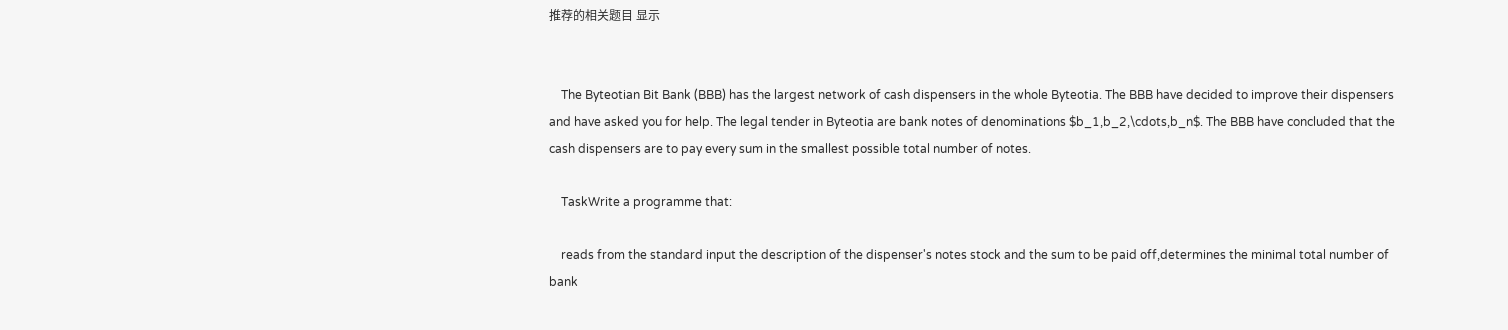推荐的相关题目 显示


    The Byteotian Bit Bank (BBB) has the largest network of cash dispensers in the whole Byteotia. The BBB have decided to improve their dispensers and have asked you for help. The legal tender in Byteotia are bank notes of denominations $b_1,b_2,\cdots,b_n$. The BBB have concluded that the cash dispensers are to pay every sum in the smallest possible total number of notes.

    TaskWrite a programme that:

    reads from the standard input the description of the dispenser's notes stock and the sum to be paid off,determines the minimal total number of bank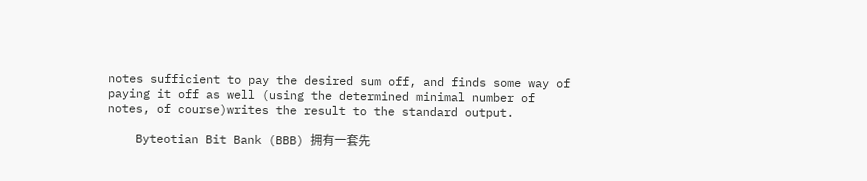notes sufficient to pay the desired sum off, and finds some way of paying it off as well (using the determined minimal number of notes, of course)writes the result to the standard output.

    Byteotian Bit Bank (BBB) 拥有一套先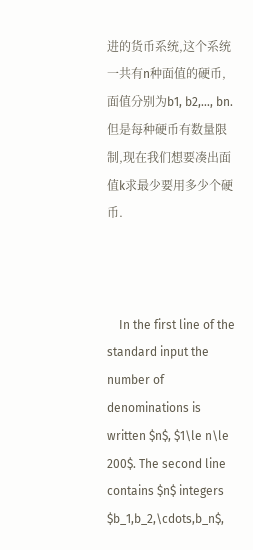进的货币系统,这个系统一共有n种面值的硬币,面值分别为b1, b2,…, bn. 但是每种硬币有数量限制,现在我们想要凑出面值k求最少要用多少个硬币.



    In the first line of the standard input the number of denominations is written $n$, $1\le n\le 200$. The second line contains $n$ integers $b_1,b_2,\cdots,b_n$,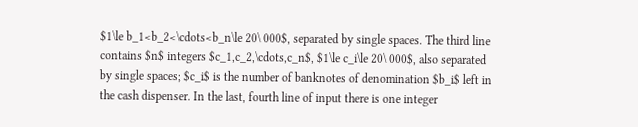$1\le b_1<b_2<\cdots<b_n\le 20\ 000$, separated by single spaces. The third line contains $n$ integers $c_1,c_2,\cdots,c_n$, $1\le c_i\le 20\ 000$, also separated by single spaces; $c_i$ is the number of banknotes of denomination $b_i$ left in the cash dispenser. In the last, fourth line of input there is one integer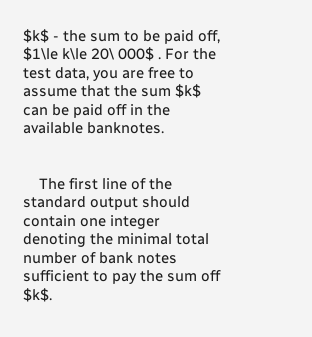$k$ - the sum to be paid off, $1\le k\le 20\ 000$ . For the test data, you are free to assume that the sum $k$ can be paid off in the available banknotes.


    The first line of the standard output should contain one integer denoting the minimal total number of bank notes sufficient to pay the sum off $k$.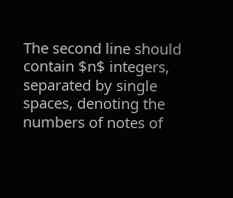The second line should contain $n$ integers, separated by single spaces, denoting the numbers of notes of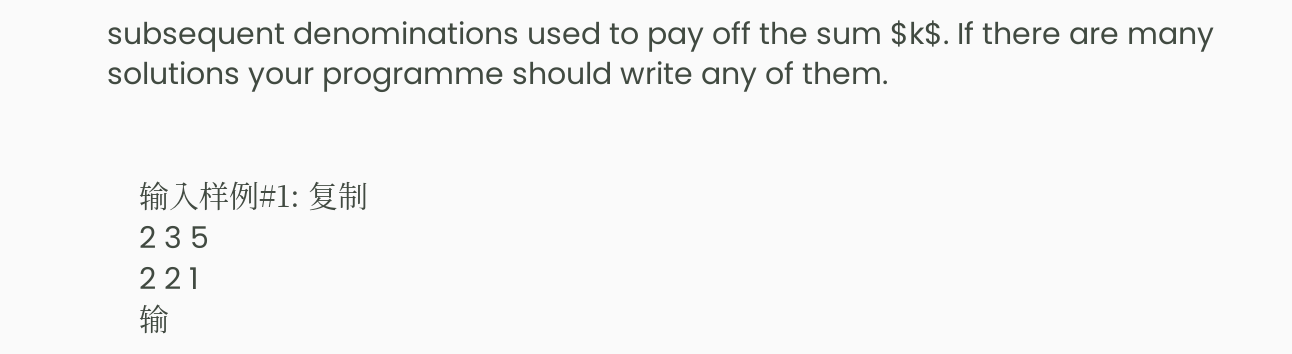subsequent denominations used to pay off the sum $k$. If there are many solutions your programme should write any of them.


    输入样例#1: 复制
    2 3 5
    2 2 1
    输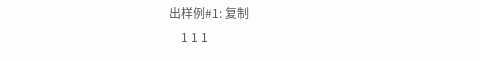出样例#1: 复制
    1 1 1